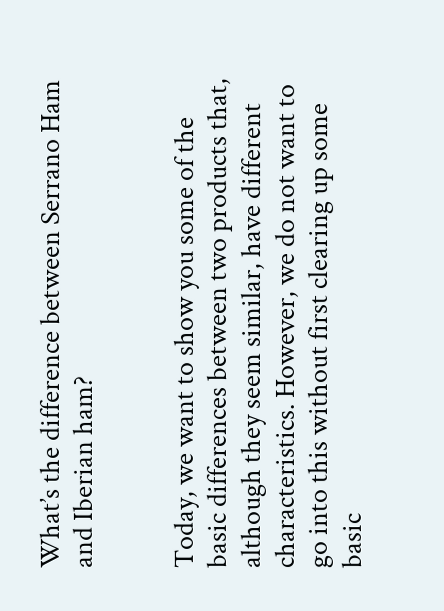What’s the difference between Serrano Ham and Iberian ham?


Today, we want to show you some of the basic differences between two products that, although they seem similar, have different characteristics. However, we do not want to go into this without first clearing up some basic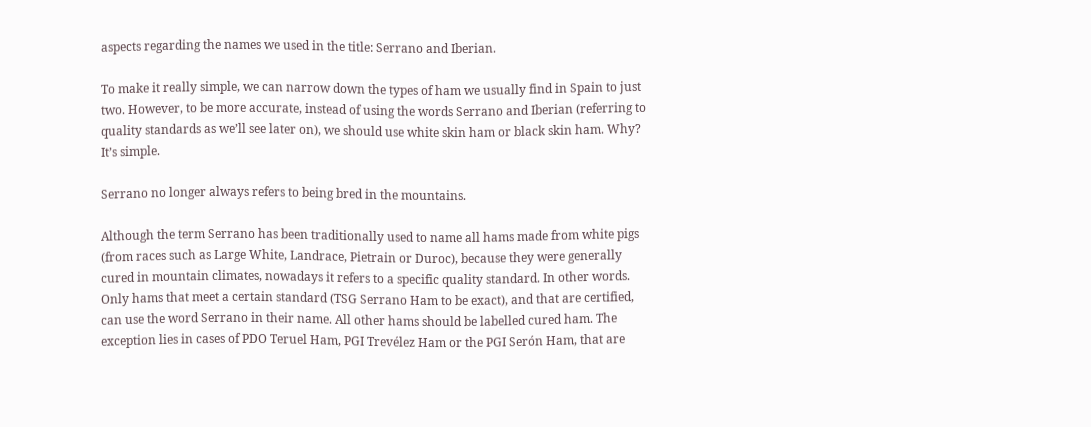aspects regarding the names we used in the title: Serrano and Iberian.

To make it really simple, we can narrow down the types of ham we usually find in Spain to just two. However, to be more accurate, instead of using the words Serrano and Iberian (referring to quality standards as we’ll see later on), we should use white skin ham or black skin ham. Why? It’s simple.

Serrano no longer always refers to being bred in the mountains.

Although the term Serrano has been traditionally used to name all hams made from white pigs (from races such as Large White, Landrace, Pietrain or Duroc), because they were generally cured in mountain climates, nowadays it refers to a specific quality standard. In other words. Only hams that meet a certain standard (TSG Serrano Ham to be exact), and that are certified, can use the word Serrano in their name. All other hams should be labelled cured ham. The exception lies in cases of PDO Teruel Ham, PGI Trevélez Ham or the PGI Serón Ham, that are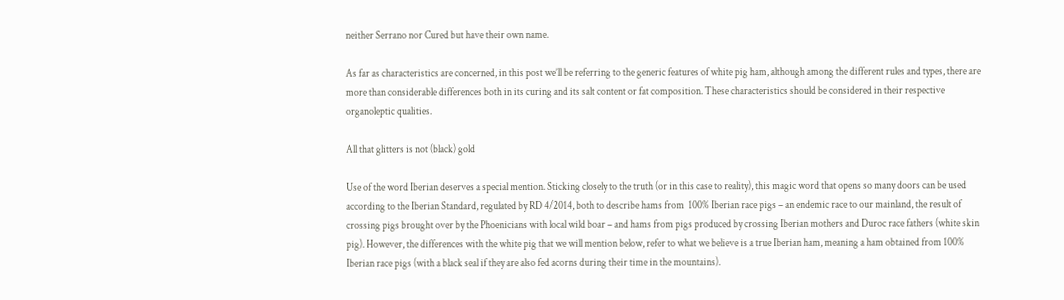neither Serrano nor Cured but have their own name.

As far as characteristics are concerned, in this post we’ll be referring to the generic features of white pig ham, although among the different rules and types, there are more than considerable differences both in its curing and its salt content or fat composition. These characteristics should be considered in their respective organoleptic qualities.

All that glitters is not (black) gold

Use of the word Iberian deserves a special mention. Sticking closely to the truth (or in this case to reality), this magic word that opens so many doors can be used according to the Iberian Standard, regulated by RD 4/2014, both to describe hams from  100% Iberian race pigs – an endemic race to our mainland, the result of crossing pigs brought over by the Phoenicians with local wild boar – and hams from pigs produced by crossing Iberian mothers and Duroc race fathers (white skin pig). However, the differences with the white pig that we will mention below, refer to what we believe is a true Iberian ham, meaning a ham obtained from 100% Iberian race pigs (with a black seal if they are also fed acorns during their time in the mountains).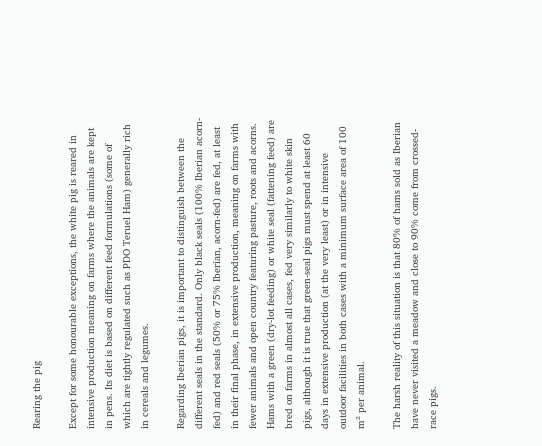Rearing the pig

Except for some honourable exceptions, the white pig is reared in intensive production meaning on farms where the animals are kept in pens. Its diet is based on different feed formulations (some of which are tightly regulated such as PDO Teruel Ham) generally rich in cereals and legumes.

Regarding Iberian pigs, it is important to distinguish between the different seals in the standard. Only black seals (100% Iberian acorn-fed) and red seals (50% or 75% Iberian, acorn-fed) are fed, at least in their final phase, in extensive production, meaning on farms with fewer animals and open country featuring pasture, roots and acorns. Hams with a green (dry-lot feeding) or white seal (fattening feed) are bred on farms in almost all cases, fed very similarly to white skin pigs, although it is true that green-seal pigs must spend at least 60 days in extensive production (at the very least) or in intensive outdoor facilities in both cases with a minimum surface area of 100 m² per animal.

The harsh reality of this situation is that 80% of hams sold as Iberian have never visited a meadow and close to 90% come from crossed-race pigs.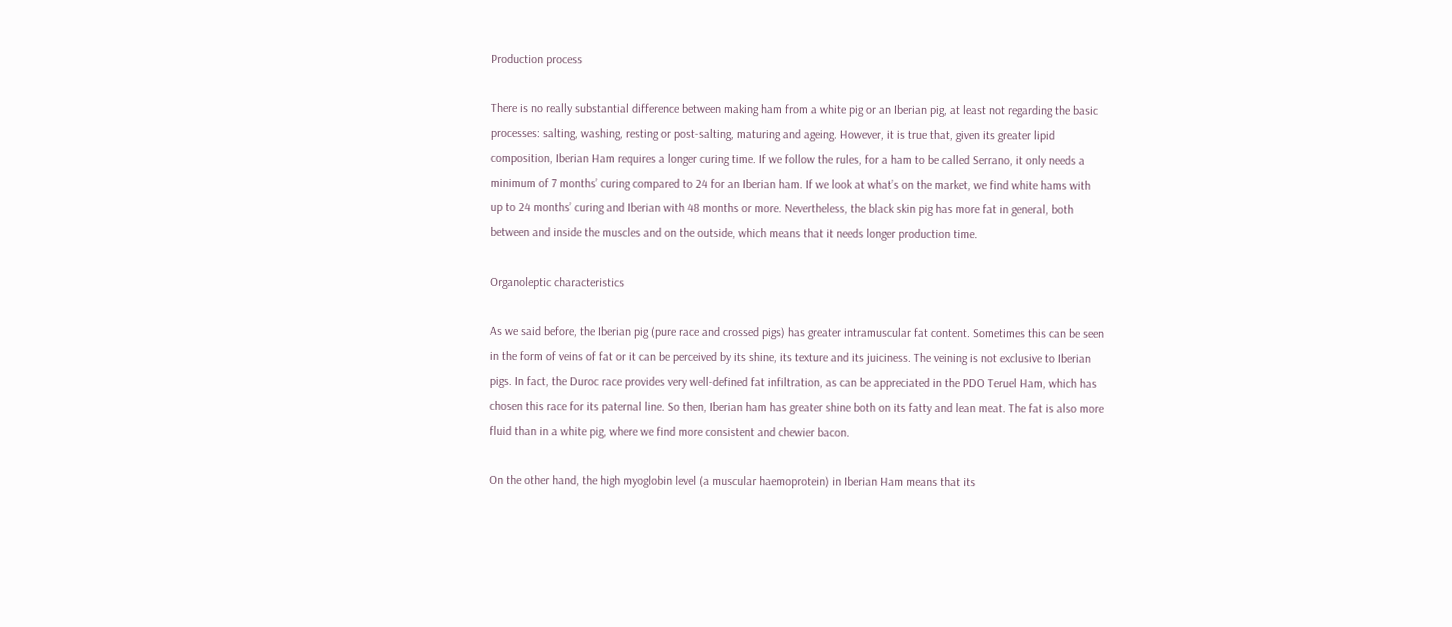Production process

There is no really substantial difference between making ham from a white pig or an Iberian pig, at least not regarding the basic processes: salting, washing, resting or post-salting, maturing and ageing. However, it is true that, given its greater lipid composition, Iberian Ham requires a longer curing time. If we follow the rules, for a ham to be called Serrano, it only needs a minimum of 7 months’ curing compared to 24 for an Iberian ham. If we look at what’s on the market, we find white hams with up to 24 months’ curing and Iberian with 48 months or more. Nevertheless, the black skin pig has more fat in general, both between and inside the muscles and on the outside, which means that it needs longer production time.

Organoleptic characteristics

As we said before, the Iberian pig (pure race and crossed pigs) has greater intramuscular fat content. Sometimes this can be seen in the form of veins of fat or it can be perceived by its shine, its texture and its juiciness. The veining is not exclusive to Iberian pigs. In fact, the Duroc race provides very well-defined fat infiltration, as can be appreciated in the PDO Teruel Ham, which has chosen this race for its paternal line. So then, Iberian ham has greater shine both on its fatty and lean meat. The fat is also more fluid than in a white pig, where we find more consistent and chewier bacon.

On the other hand, the high myoglobin level (a muscular haemoprotein) in Iberian Ham means that its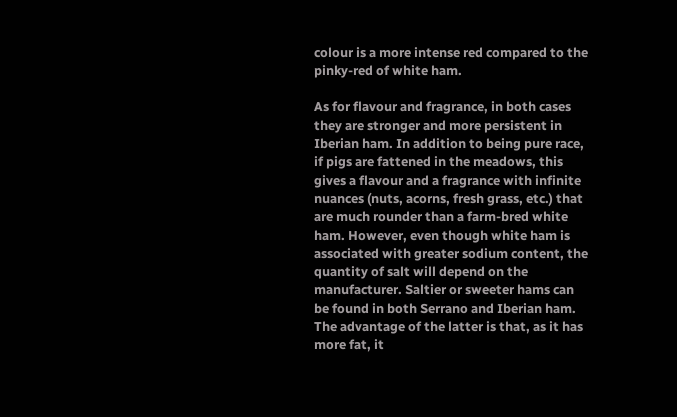colour is a more intense red compared to the pinky-red of white ham.

As for flavour and fragrance, in both cases they are stronger and more persistent in Iberian ham. In addition to being pure race, if pigs are fattened in the meadows, this gives a flavour and a fragrance with infinite nuances (nuts, acorns, fresh grass, etc.) that are much rounder than a farm-bred white ham. However, even though white ham is associated with greater sodium content, the quantity of salt will depend on the manufacturer. Saltier or sweeter hams can be found in both Serrano and Iberian ham. The advantage of the latter is that, as it has more fat, it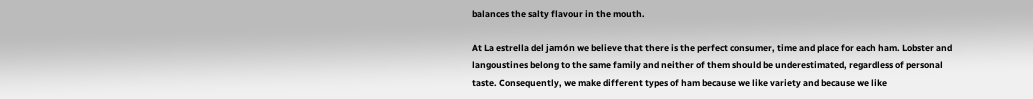balances the salty flavour in the mouth.

At La estrella del jamón we believe that there is the perfect consumer, time and place for each ham. Lobster and langoustines belong to the same family and neither of them should be underestimated, regardless of personal taste. Consequently, we make different types of ham because we like variety and because we like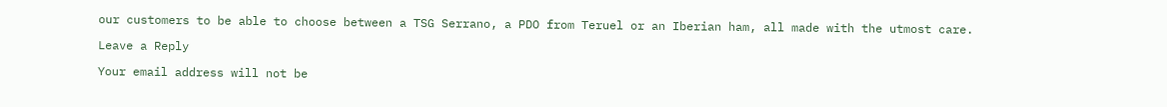our customers to be able to choose between a TSG Serrano, a PDO from Teruel or an Iberian ham, all made with the utmost care.

Leave a Reply

Your email address will not be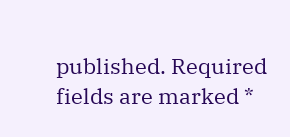published. Required fields are marked *